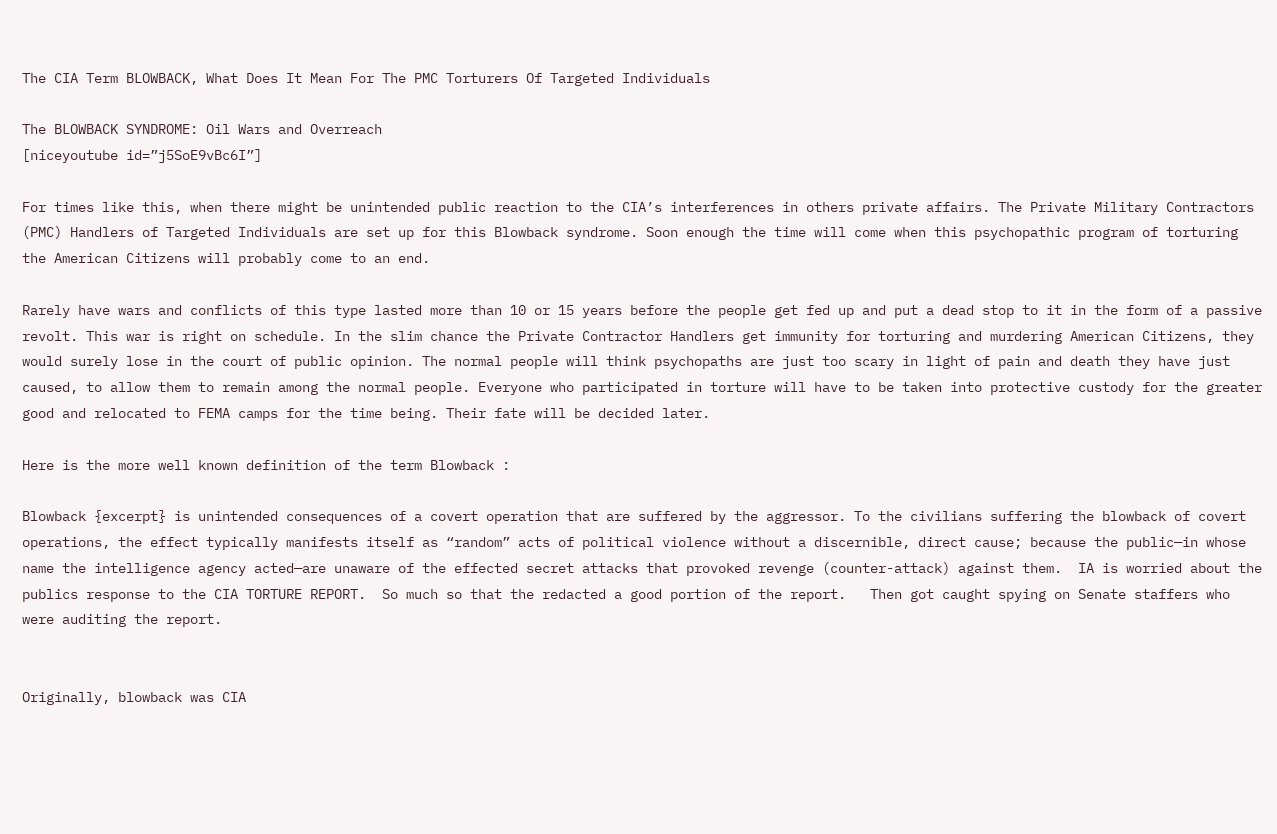The CIA Term BLOWBACK, What Does It Mean For The PMC Torturers Of Targeted Individuals

The BLOWBACK SYNDROME: Oil Wars and Overreach
[niceyoutube id=”j5SoE9vBc6I”]

For times like this, when there might be unintended public reaction to the CIA’s interferences in others private affairs. The Private Military Contractors (PMC) Handlers of Targeted Individuals are set up for this Blowback syndrome. Soon enough the time will come when this psychopathic program of torturing the American Citizens will probably come to an end.

Rarely have wars and conflicts of this type lasted more than 10 or 15 years before the people get fed up and put a dead stop to it in the form of a passive revolt. This war is right on schedule. In the slim chance the Private Contractor Handlers get immunity for torturing and murdering American Citizens, they would surely lose in the court of public opinion. The normal people will think psychopaths are just too scary in light of pain and death they have just caused, to allow them to remain among the normal people. Everyone who participated in torture will have to be taken into protective custody for the greater good and relocated to FEMA camps for the time being. Their fate will be decided later.

Here is the more well known definition of the term Blowback :

Blowback {excerpt} is unintended consequences of a covert operation that are suffered by the aggressor. To the civilians suffering the blowback of covert operations, the effect typically manifests itself as “random” acts of political violence without a discernible, direct cause; because the public—in whose name the intelligence agency acted—are unaware of the effected secret attacks that provoked revenge (counter-attack) against them.  IA is worried about the publics response to the CIA TORTURE REPORT.  So much so that the redacted a good portion of the report.   Then got caught spying on Senate staffers who were auditing the report.


Originally, blowback was CIA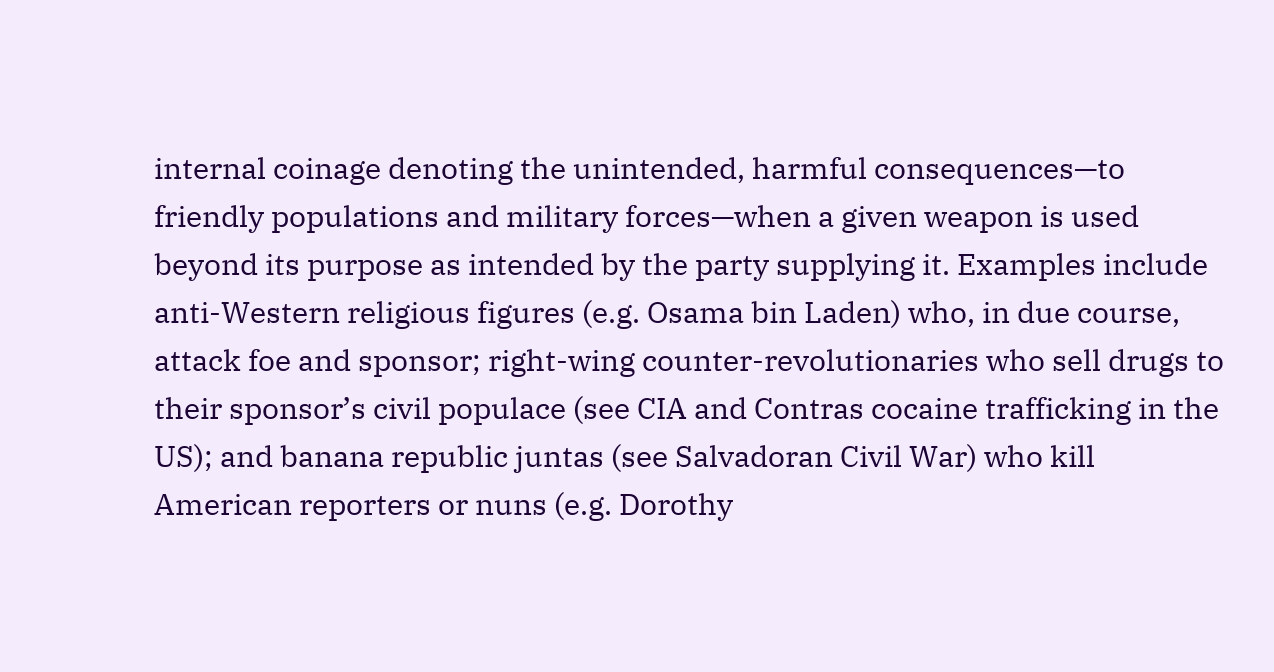internal coinage denoting the unintended, harmful consequences—to friendly populations and military forces—when a given weapon is used beyond its purpose as intended by the party supplying it. Examples include anti-Western religious figures (e.g. Osama bin Laden) who, in due course, attack foe and sponsor; right-wing counter-revolutionaries who sell drugs to their sponsor’s civil populace (see CIA and Contras cocaine trafficking in the US); and banana republic juntas (see Salvadoran Civil War) who kill American reporters or nuns (e.g. Dorothy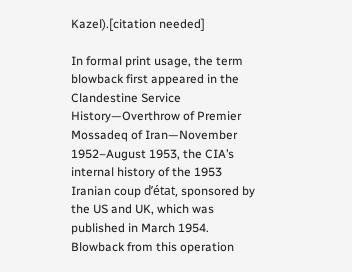Kazel).[citation needed]

In formal print usage, the term blowback first appeared in the Clandestine Service History—Overthrow of Premier Mossadeq of Iran—November 1952–August 1953, the CIA’s internal history of the 1953 Iranian coup d’état, sponsored by the US and UK, which was published in March 1954. Blowback from this operation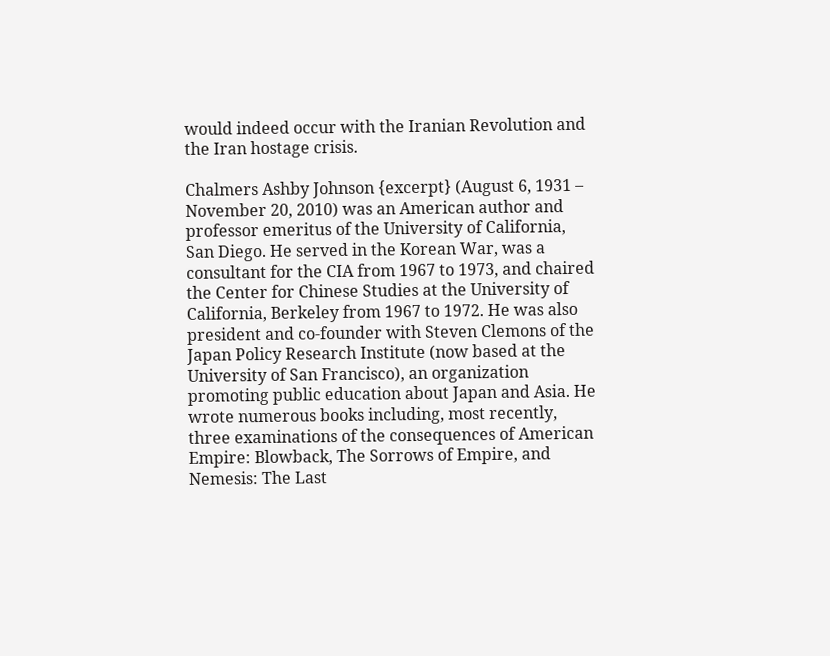would indeed occur with the Iranian Revolution and the Iran hostage crisis.

Chalmers Ashby Johnson {excerpt} (August 6, 1931 – November 20, 2010) was an American author and professor emeritus of the University of California, San Diego. He served in the Korean War, was a consultant for the CIA from 1967 to 1973, and chaired the Center for Chinese Studies at the University of California, Berkeley from 1967 to 1972. He was also president and co-founder with Steven Clemons of the Japan Policy Research Institute (now based at the University of San Francisco), an organization promoting public education about Japan and Asia. He wrote numerous books including, most recently, three examinations of the consequences of American Empire: Blowback, The Sorrows of Empire, and Nemesis: The Last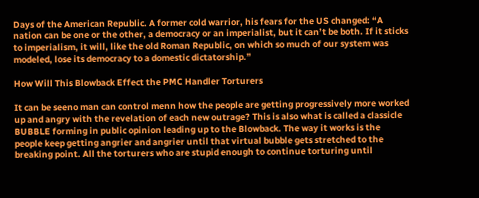Days of the American Republic. A former cold warrior, his fears for the US changed: “A nation can be one or the other, a democracy or an imperialist, but it can’t be both. If it sticks to imperialism, it will, like the old Roman Republic, on which so much of our system was modeled, lose its democracy to a domestic dictatorship.”

How Will This Blowback Effect the PMC Handler Torturers

It can be seeno man can control menn how the people are getting progressively more worked up and angry with the revelation of each new outrage? This is also what is called a classicle BUBBLE forming in public opinion leading up to the Blowback. The way it works is the people keep getting angrier and angrier until that virtual bubble gets stretched to the breaking point. All the torturers who are stupid enough to continue torturing until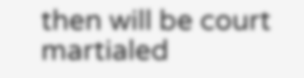then will be court martialed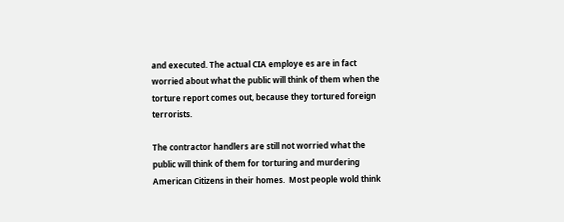and executed. The actual CIA employe es are in fact worried about what the public will think of them when the torture report comes out, because they tortured foreign terrorists.

The contractor handlers are still not worried what the public will think of them for torturing and murdering American Citizens in their homes.  Most people wold think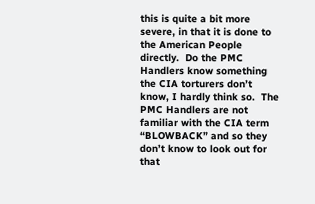this is quite a bit more severe, in that it is done to the American People directly.  Do the PMC Handlers know something the CIA torturers don’t know, I hardly think so.  The PMC Handlers are not familiar with the CIA term “BLOWBACK” and so they don’t know to look out for that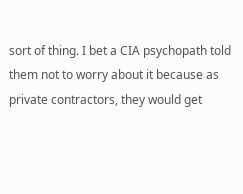sort of thing. I bet a CIA psychopath told them not to worry about it because as private contractors, they would get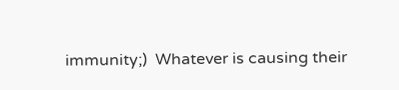immunity;)  Whatever is causing their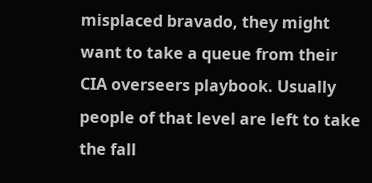misplaced bravado, they might want to take a queue from their CIA overseers playbook. Usually people of that level are left to take the fall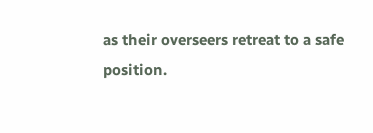as their overseers retreat to a safe position.